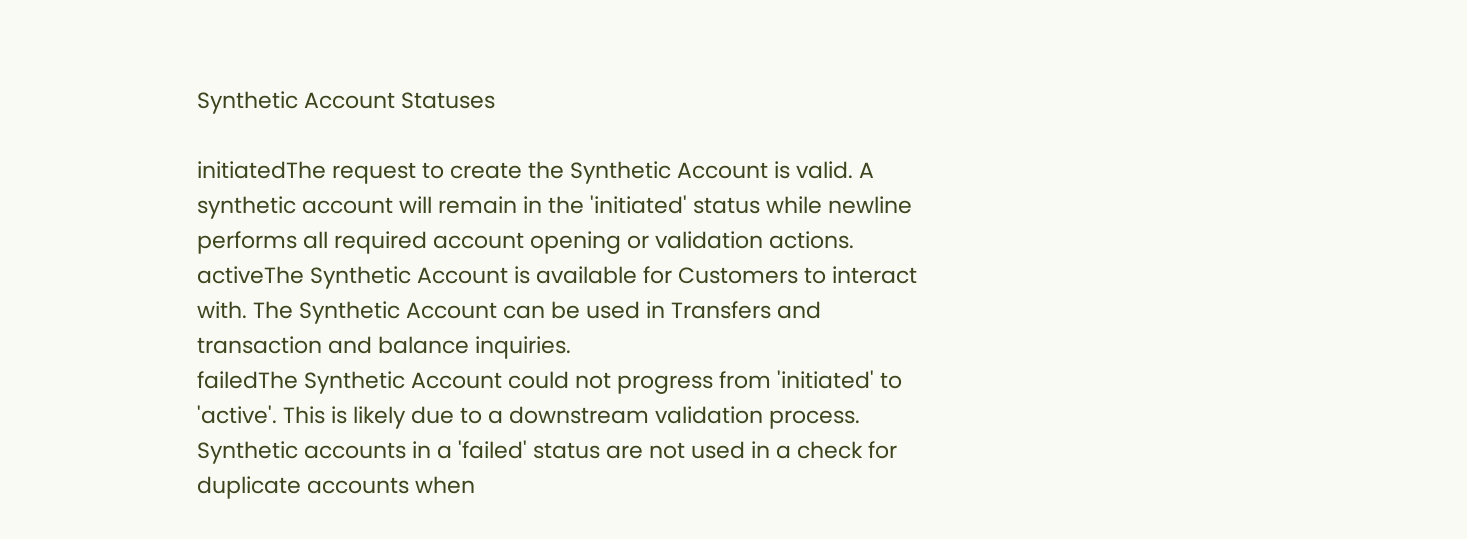Synthetic Account Statuses

initiatedThe request to create the Synthetic Account is valid. A synthetic account will remain in the 'initiated' status while newline performs all required account opening or validation actions.
activeThe Synthetic Account is available for Customers to interact with. The Synthetic Account can be used in Transfers and transaction and balance inquiries.
failedThe Synthetic Account could not progress from 'initiated' to 'active'. This is likely due to a downstream validation process. Synthetic accounts in a 'failed' status are not used in a check for duplicate accounts when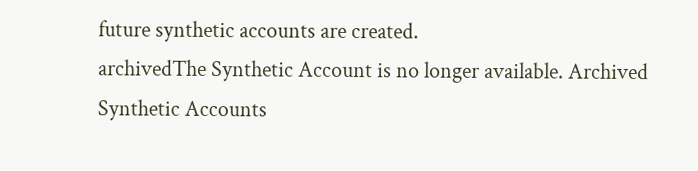future synthetic accounts are created.
archivedThe Synthetic Account is no longer available. Archived Synthetic Accounts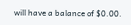will have a balance of $0.00.